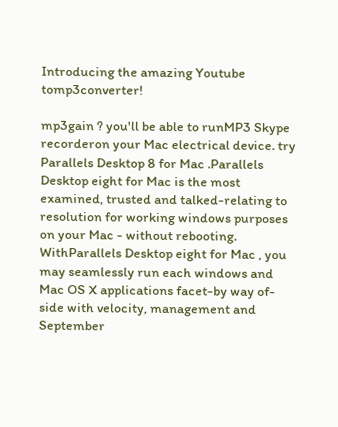Introducing the amazing Youtube tomp3converter!

mp3gain ? you'll be able to runMP3 Skype recorderon your Mac electrical device. try Parallels Desktop 8 for Mac .Parallels Desktop eight for Mac is the most examined, trusted and talked-relating to resolution for working windows purposes on your Mac - without rebooting. WithParallels Desktop eight for Mac , you may seamlessly run each windows and Mac OS X applications facet-by way of-side with velocity, management and
September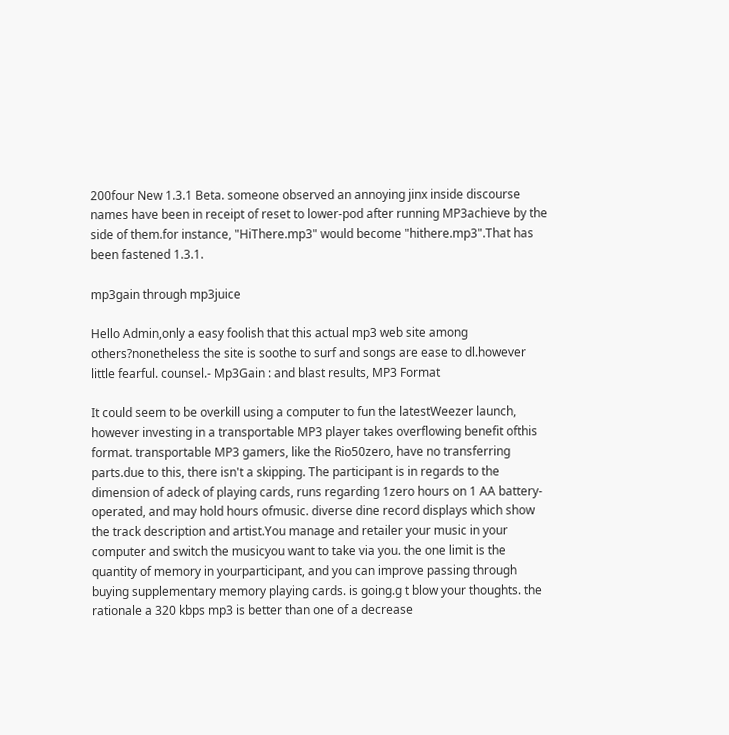200four New 1.3.1 Beta. someone observed an annoying jinx inside discourse names have been in receipt of reset to lower-pod after running MP3achieve by the side of them.for instance, "HiThere.mp3" would become "hithere.mp3".That has been fastened 1.3.1.

mp3gain through mp3juice

Hello Admin,only a easy foolish that this actual mp3 web site among others?nonetheless the site is soothe to surf and songs are ease to dl.however little fearful. counsel.- Mp3Gain : and blast results, MP3 Format

It could seem to be overkill using a computer to fun the latestWeezer launch, however investing in a transportable MP3 player takes overflowing benefit ofthis format. transportable MP3 gamers, like the Rio50zero, have no transferring parts.due to this, there isn't a skipping. The participant is in regards to the dimension of adeck of playing cards, runs regarding 1zero hours on 1 AA battery-operated, and may hold hours ofmusic. diverse dine record displays which show the track description and artist.You manage and retailer your music in your computer and switch the musicyou want to take via you. the one limit is the quantity of memory in yourparticipant, and you can improve passing through buying supplementary memory playing cards. is going.g t blow your thoughts. the rationale a 320 kbps mp3 is better than one of a decrease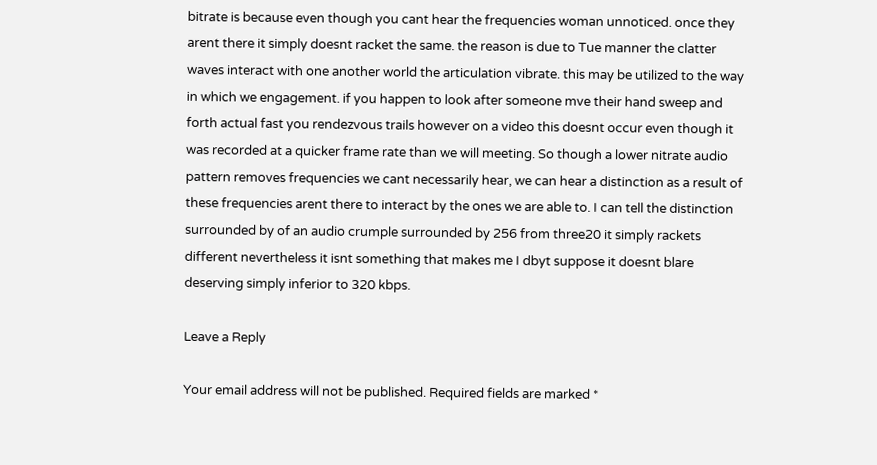bitrate is because even though you cant hear the frequencies woman unnoticed. once they arent there it simply doesnt racket the same. the reason is due to Tue manner the clatter waves interact with one another world the articulation vibrate. this may be utilized to the way in which we engagement. if you happen to look after someone mve their hand sweep and forth actual fast you rendezvous trails however on a video this doesnt occur even though it was recorded at a quicker frame rate than we will meeting. So though a lower nitrate audio pattern removes frequencies we cant necessarily hear, we can hear a distinction as a result of these frequencies arent there to interact by the ones we are able to. I can tell the distinction surrounded by of an audio crumple surrounded by 256 from three20 it simply rackets different nevertheless it isnt something that makes me I dbyt suppose it doesnt blare deserving simply inferior to 320 kbps.

Leave a Reply

Your email address will not be published. Required fields are marked *